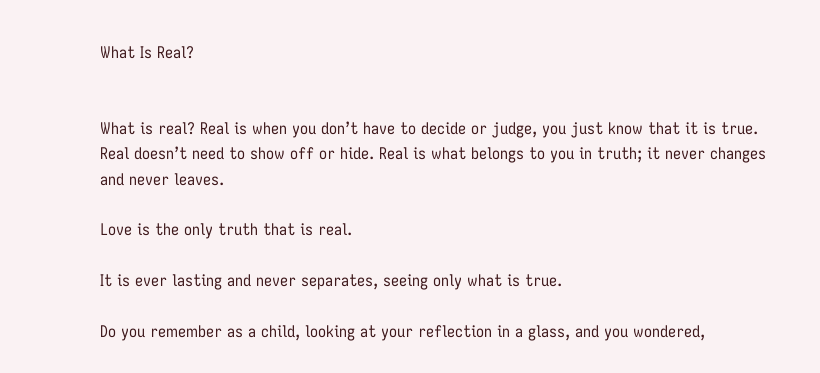What Is Real?


What is real? Real is when you don’t have to decide or judge, you just know that it is true. Real doesn’t need to show off or hide. Real is what belongs to you in truth; it never changes and never leaves.

Love is the only truth that is real.

It is ever lasting and never separates, seeing only what is true.

Do you remember as a child, looking at your reflection in a glass, and you wondered,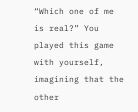“Which one of me is real?” You played this game with yourself, imagining that the other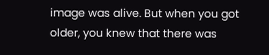image was alive. But when you got older, you knew that there was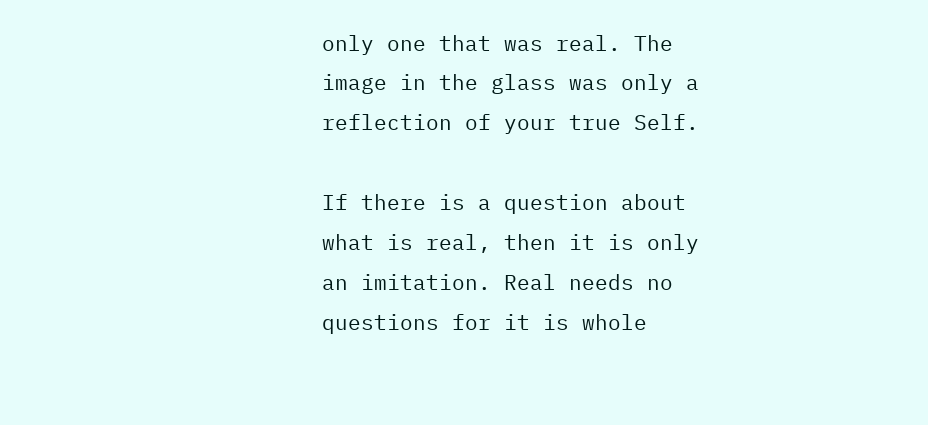only one that was real. The image in the glass was only a reflection of your true Self.

If there is a question about what is real, then it is only an imitation. Real needs no questions for it is whole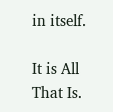in itself.

It is All That Is.